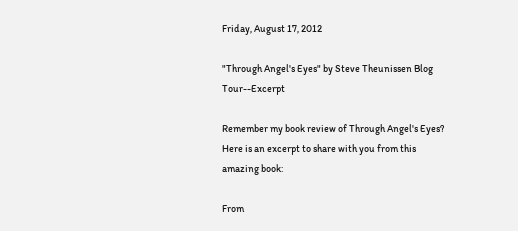Friday, August 17, 2012

"Through Angel's Eyes" by Steve Theunissen Blog Tour--Excerpt

Remember my book review of Through Angel's Eyes?  Here is an excerpt to share with you from this amazing book:

From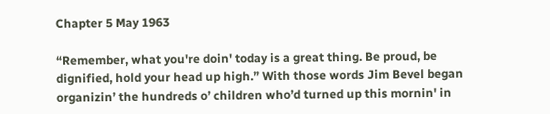Chapter 5 May 1963

“Remember, what you're doin' today is a great thing. Be proud, be dignified, hold your head up high.” With those words Jim Bevel began organizin’ the hundreds o’ children who’d turned up this mornin' in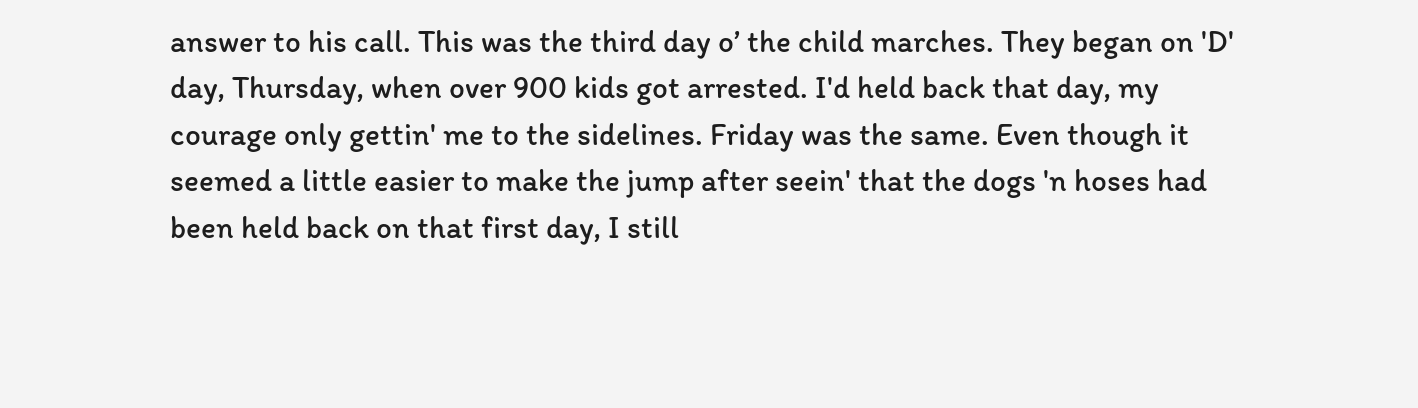answer to his call. This was the third day o’ the child marches. They began on 'D' day, Thursday, when over 900 kids got arrested. I'd held back that day, my courage only gettin' me to the sidelines. Friday was the same. Even though it seemed a little easier to make the jump after seein' that the dogs 'n hoses had been held back on that first day, I still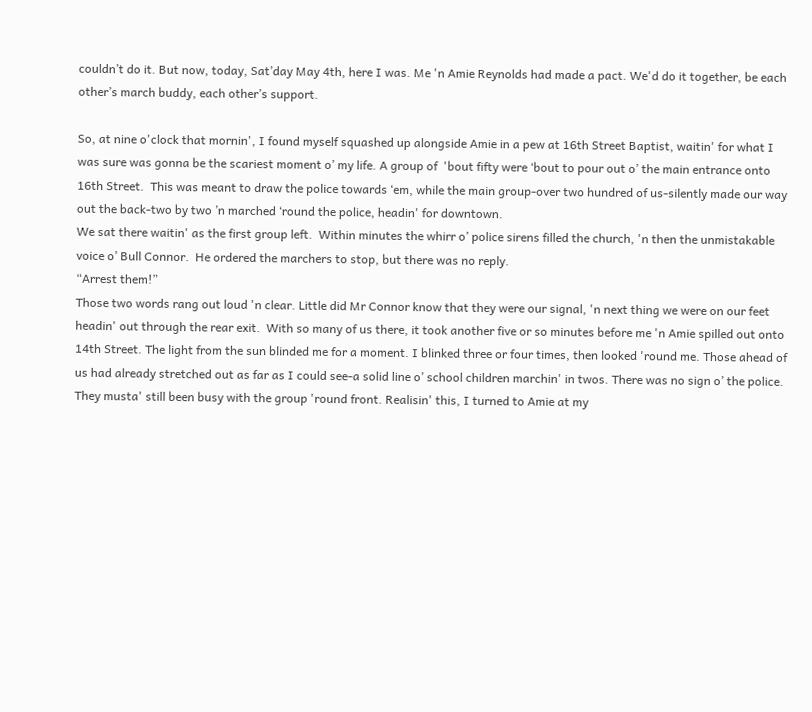couldn’t do it. But now, today, Sat’day May 4th, here I was. Me 'n Amie Reynolds had made a pact. We'd do it together, be each other’s march buddy, each other’s support.

So, at nine o'clock that mornin', I found myself squashed up alongside Amie in a pew at 16th Street Baptist, waitin' for what I was sure was gonna be the scariest moment o’ my life. A group of  'bout fifty were ‘bout to pour out o’ the main entrance onto 16th Street.  This was meant to draw the police towards ‘em, while the main group-over two hundred of us-silently made our way out the back-two by two ’n marched ‘round the police, headin' for downtown.
We sat there waitin' as the first group left.  Within minutes the whirr o’ police sirens filled the church, 'n then the unmistakable voice o’ Bull Connor.  He ordered the marchers to stop, but there was no reply.
“Arrest them!”
Those two words rang out loud 'n clear. Little did Mr Connor know that they were our signal, 'n next thing we were on our feet headin' out through the rear exit.  With so many of us there, it took another five or so minutes before me 'n Amie spilled out onto 14th Street. The light from the sun blinded me for a moment. I blinked three or four times, then looked 'round me. Those ahead of us had already stretched out as far as I could see-a solid line o’ school children marchin' in twos. There was no sign o’ the police. They musta' still been busy with the group 'round front. Realisin' this, I turned to Amie at my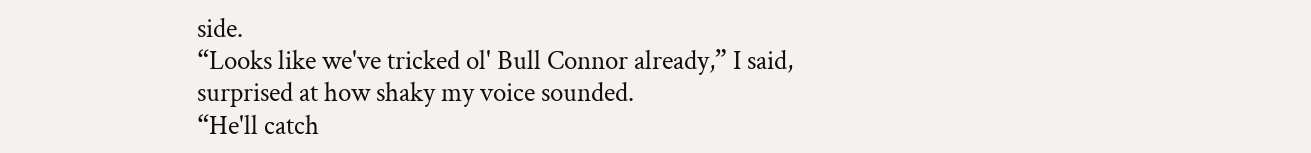side.
“Looks like we've tricked ol' Bull Connor already,” I said, surprised at how shaky my voice sounded.
“He'll catch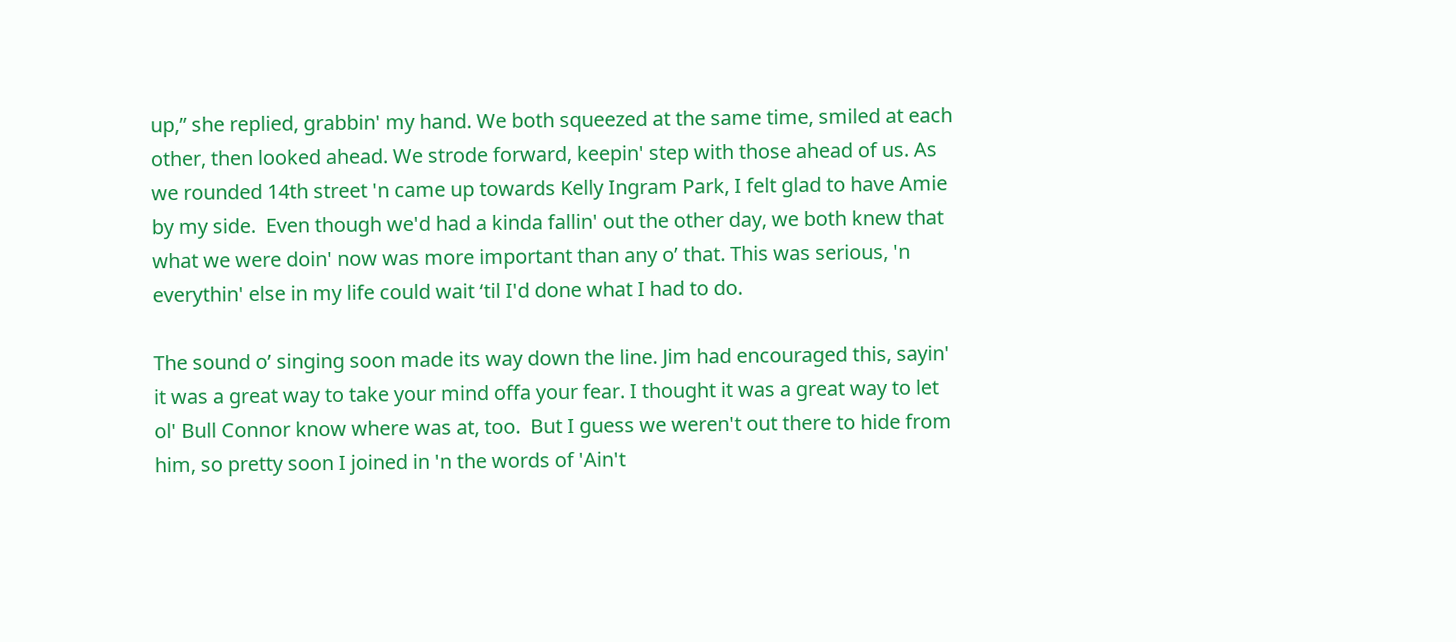up,” she replied, grabbin' my hand. We both squeezed at the same time, smiled at each other, then looked ahead. We strode forward, keepin' step with those ahead of us. As we rounded 14th street 'n came up towards Kelly Ingram Park, I felt glad to have Amie by my side.  Even though we'd had a kinda fallin' out the other day, we both knew that what we were doin' now was more important than any o’ that. This was serious, 'n everythin' else in my life could wait ‘til I'd done what I had to do.

The sound o’ singing soon made its way down the line. Jim had encouraged this, sayin' it was a great way to take your mind offa your fear. I thought it was a great way to let ol' Bull Connor know where was at, too.  But I guess we weren't out there to hide from him, so pretty soon I joined in 'n the words of 'Ain't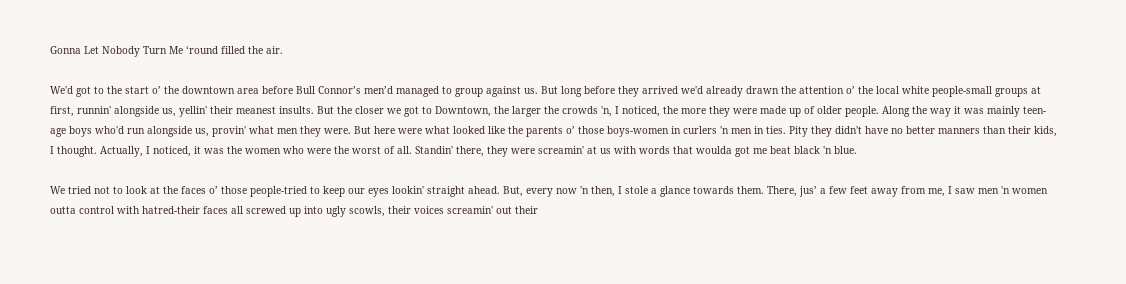Gonna Let Nobody Turn Me ‘round filled the air.

We'd got to the start o’ the downtown area before Bull Connor’s men’d managed to group against us. But long before they arrived we'd already drawn the attention o’ the local white people-small groups at first, runnin' alongside us, yellin' their meanest insults. But the closer we got to Downtown, the larger the crowds 'n, I noticed, the more they were made up of older people. Along the way it was mainly teen-age boys who'd run alongside us, provin' what men they were. But here were what looked like the parents o’ those boys-women in curlers 'n men in ties. Pity they didn't have no better manners than their kids, I thought. Actually, I noticed, it was the women who were the worst of all. Standin' there, they were screamin' at us with words that woulda got me beat black 'n blue.

We tried not to look at the faces o’ those people-tried to keep our eyes lookin' straight ahead. But, every now 'n then, I stole a glance towards them. There, jus’ a few feet away from me, I saw men 'n women outta control with hatred-their faces all screwed up into ugly scowls, their voices screamin' out their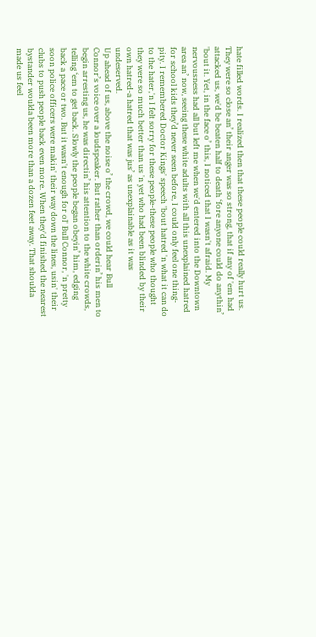hate filled words. I realized then that these people could really hurt us. They were so close an’ their anger was so strong, that if any of 'em had attacked us, we'd be beaten half to death ‘fore anyone could do anythin’ 'bout it. Yet, in the face o’ this, I noticed that I wasn't afraid. My nervousness had all but left me when we'd entered into the Downtown area an’ now, seeing these white adults with all this unexplained hatred for school kids they’d never seen before, I could only feel one thing-pity. I remembered Doctor Kings' speech 'bout hatred 'n what it can do to the hater,'n I felt sorry for these people-these people who thought they were so much better than us 'n yet who had been blinded by their own hatred-a hatred that was jus’ as unexplainable as it was undeserved.
Up ahead of us, above the noise o’ the crowd, we could hear Bull Connor’s voice over a loudspeaker. But rather than orderin’ his men to begin arresting us, he was directin’ his attention to the white crowds, telling ‘em to get back. Slowly the people began obeyin’ him, edging back a pace or two. But it wasn't enough for ol' Bull Connor, 'n pretty soon police officers were makin' their way down the lines, usin' their clubs to push people back even more. When they'd finished the nearest bystander woulda been more than a dozen feet away. That shoulda made us feel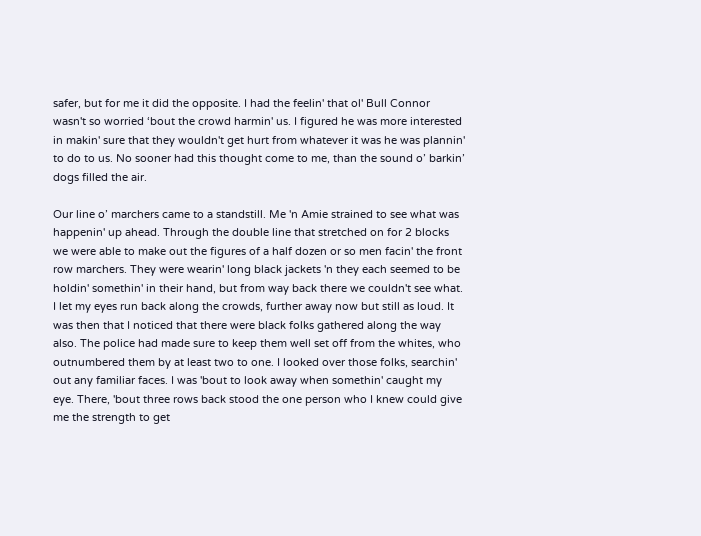safer, but for me it did the opposite. I had the feelin' that ol' Bull Connor wasn't so worried ‘bout the crowd harmin' us. I figured he was more interested in makin' sure that they wouldn't get hurt from whatever it was he was plannin' to do to us. No sooner had this thought come to me, than the sound o’ barkin’ dogs filled the air.

Our line o’ marchers came to a standstill. Me 'n Amie strained to see what was happenin' up ahead. Through the double line that stretched on for 2 blocks we were able to make out the figures of a half dozen or so men facin' the front row marchers. They were wearin' long black jackets 'n they each seemed to be holdin' somethin' in their hand, but from way back there we couldn't see what. I let my eyes run back along the crowds, further away now but still as loud. It was then that I noticed that there were black folks gathered along the way also. The police had made sure to keep them well set off from the whites, who outnumbered them by at least two to one. I looked over those folks, searchin' out any familiar faces. I was 'bout to look away when somethin' caught my eye. There, 'bout three rows back stood the one person who I knew could give me the strength to get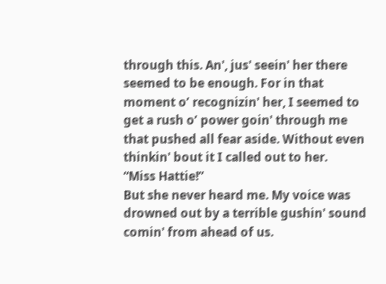through this. An', jus' seein' her there seemed to be enough. For in that moment o’ recognizin' her, I seemed to get a rush o’ power goin' through me that pushed all fear aside. Without even thinkin' bout it I called out to her.
“Miss Hattie!”
But she never heard me. My voice was drowned out by a terrible gushin' sound comin' from ahead of us.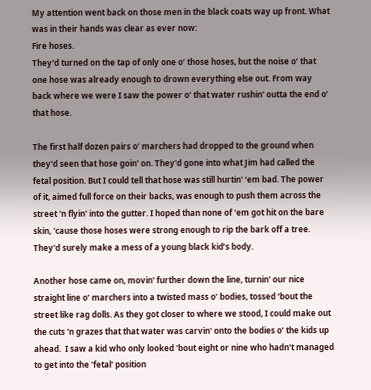My attention went back on those men in the black coats way up front. What was in their hands was clear as ever now:
Fire hoses.
They'd turned on the tap of only one o’ those hoses, but the noise o’ that one hose was already enough to drown everything else out. From way back where we were I saw the power o’ that water rushin' outta the end o’ that hose.

The first half dozen pairs o’ marchers had dropped to the ground when they'd seen that hose goin' on. They'd gone into what Jim had called the fetal position. But I could tell that hose was still hurtin' ‘em bad. The power of it, aimed full force on their backs, was enough to push them across the street 'n flyin' into the gutter. I hoped than none of 'em got hit on the bare skin, 'cause those hoses were strong enough to rip the bark off a tree. They'd surely make a mess of a young black kid’s body.

Another hose came on, movin' further down the line, turnin' our nice straight line o’ marchers into a twisted mass o’ bodies, tossed ‘bout the street like rag dolls. As they got closer to where we stood, I could make out the cuts 'n grazes that that water was carvin' onto the bodies o’ the kids up ahead.  I saw a kid who only looked 'bout eight or nine who hadn't managed to get into the 'fetal' position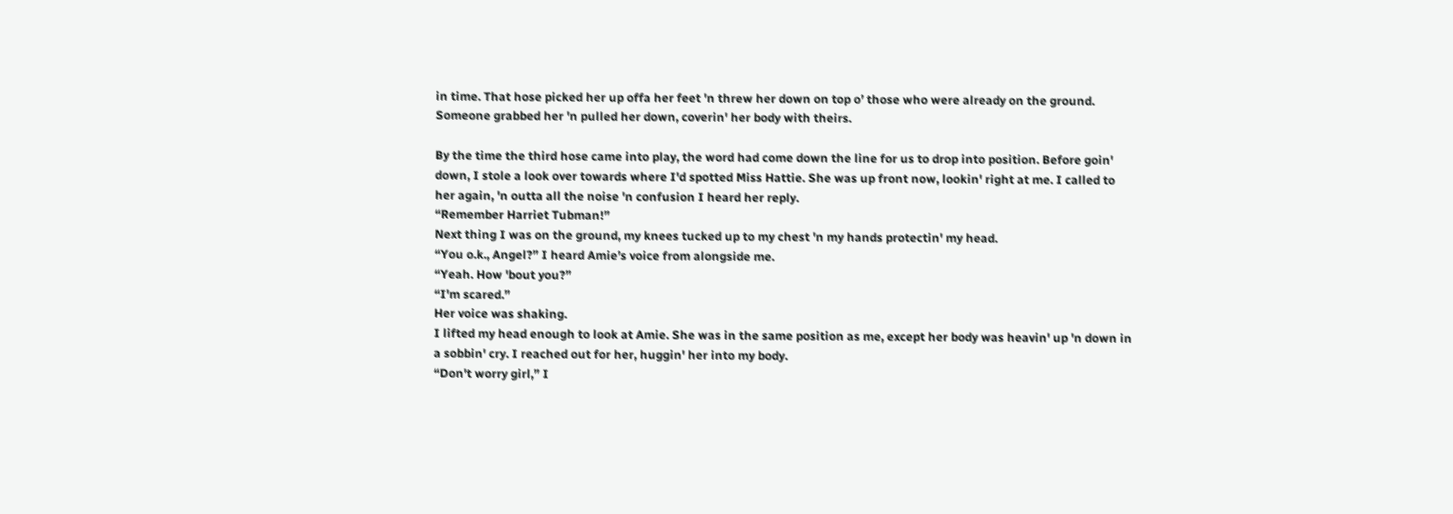in time. That hose picked her up offa her feet 'n threw her down on top o’ those who were already on the ground. Someone grabbed her 'n pulled her down, coverin' her body with theirs.

By the time the third hose came into play, the word had come down the line for us to drop into position. Before goin' down, I stole a look over towards where I'd spotted Miss Hattie. She was up front now, lookin' right at me. I called to her again, 'n outta all the noise 'n confusion I heard her reply.
“Remember Harriet Tubman!”
Next thing I was on the ground, my knees tucked up to my chest 'n my hands protectin' my head.
“You o.k., Angel?” I heard Amie’s voice from alongside me.
“Yeah. How 'bout you?”
“I'm scared.”
Her voice was shaking.
I lifted my head enough to look at Amie. She was in the same position as me, except her body was heavin' up 'n down in a sobbin' cry. I reached out for her, huggin' her into my body.
“Don't worry girl,” I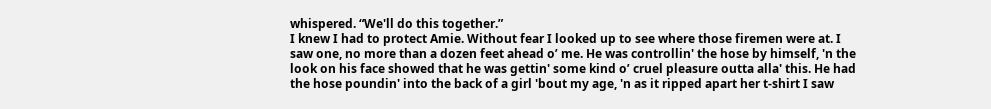whispered. “We'll do this together.”
I knew I had to protect Amie. Without fear I looked up to see where those firemen were at. I saw one, no more than a dozen feet ahead o’ me. He was controllin' the hose by himself, 'n the look on his face showed that he was gettin' some kind o’ cruel pleasure outta alla' this. He had the hose poundin' into the back of a girl 'bout my age, 'n as it ripped apart her t-shirt I saw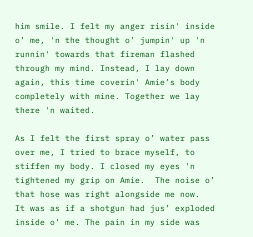him smile. I felt my anger risin' inside o’ me, 'n the thought o’ jumpin' up 'n runnin' towards that fireman flashed through my mind. Instead, I lay down again, this time coverin' Amie’s body completely with mine. Together we lay there 'n waited.

As I felt the first spray o’ water pass over me, I tried to brace myself, to stiffen my body. I closed my eyes 'n tightened my grip on Amie.  The noise o’ that hose was right alongside me now.
It was as if a shotgun had jus’ exploded inside o’ me. The pain in my side was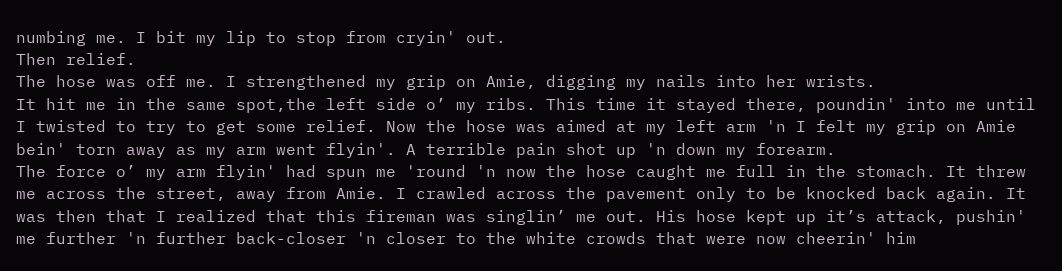numbing me. I bit my lip to stop from cryin' out.
Then relief.
The hose was off me. I strengthened my grip on Amie, digging my nails into her wrists.
It hit me in the same spot,the left side o’ my ribs. This time it stayed there, poundin' into me until I twisted to try to get some relief. Now the hose was aimed at my left arm 'n I felt my grip on Amie bein' torn away as my arm went flyin'. A terrible pain shot up 'n down my forearm.
The force o’ my arm flyin' had spun me 'round 'n now the hose caught me full in the stomach. It threw me across the street, away from Amie. I crawled across the pavement only to be knocked back again. It was then that I realized that this fireman was singlin’ me out. His hose kept up it’s attack, pushin' me further 'n further back-closer 'n closer to the white crowds that were now cheerin' him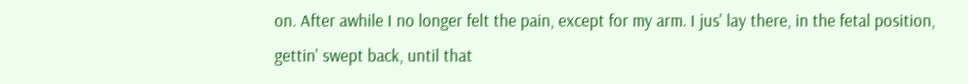on. After awhile I no longer felt the pain, except for my arm. I jus' lay there, in the fetal position, gettin' swept back, until that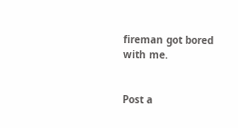fireman got bored with me.


Post a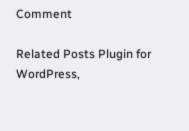Comment

Related Posts Plugin for WordPress,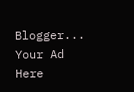Blogger...
Your Ad Here